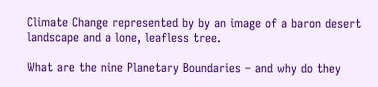Climate Change represented by by an image of a baron desert landscape and a lone, leafless tree.

What are the nine Planetary Boundaries – and why do they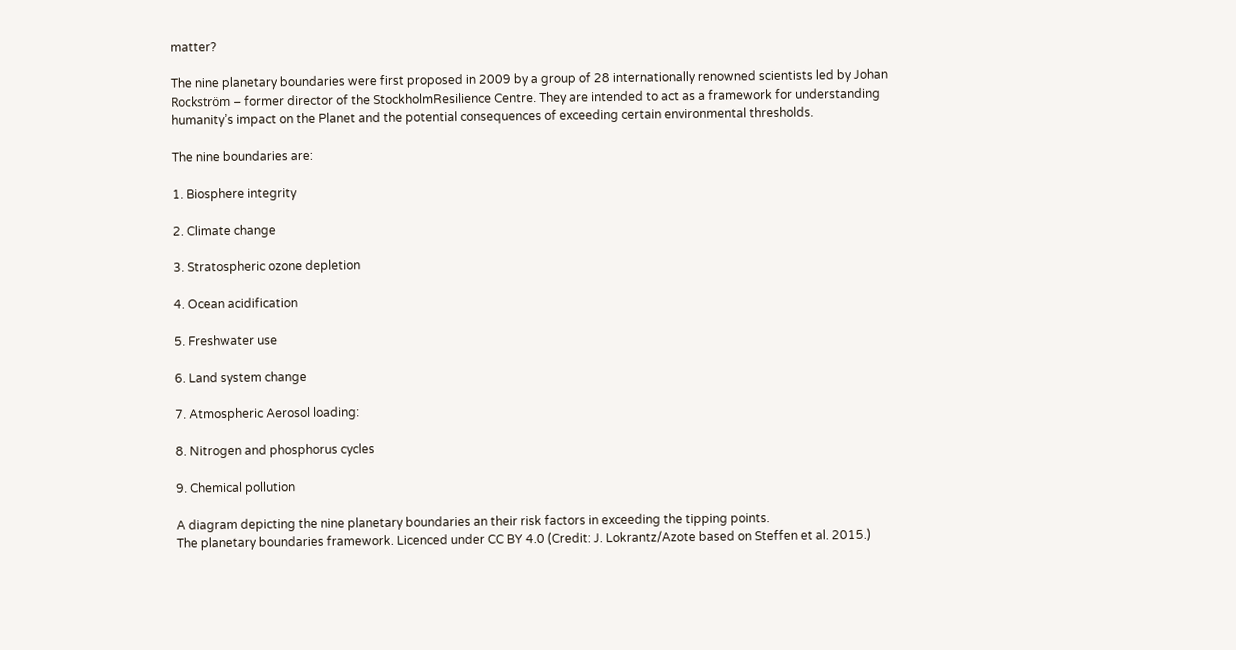matter?

The nine planetary boundaries were first proposed in 2009 by a group of 28 internationally renowned scientists led by Johan Rockström – former director of the StockholmResilience Centre. They are intended to act as a framework for understanding humanity’s impact on the Planet and the potential consequences of exceeding certain environmental thresholds.

The nine boundaries are:

1. Biosphere integrity

2. Climate change

3. Stratospheric ozone depletion

4. Ocean acidification

5. Freshwater use

6. Land system change

7. Atmospheric Aerosol loading:

8. Nitrogen and phosphorus cycles

9. Chemical pollution

A diagram depicting the nine planetary boundaries an their risk factors in exceeding the tipping points.
The planetary boundaries framework. Licenced under CC BY 4.0 (Credit: J. Lokrantz/Azote based on Steffen et al. 2015.)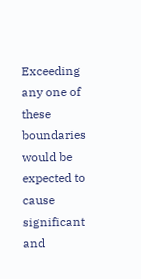Exceeding any one of these boundaries would be expected to cause significant and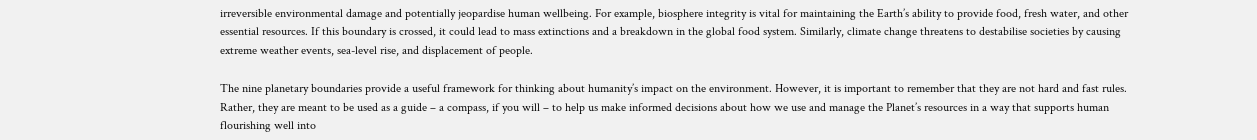irreversible environmental damage and potentially jeopardise human wellbeing. For example, biosphere integrity is vital for maintaining the Earth’s ability to provide food, fresh water, and other essential resources. If this boundary is crossed, it could lead to mass extinctions and a breakdown in the global food system. Similarly, climate change threatens to destabilise societies by causing extreme weather events, sea-level rise, and displacement of people.

The nine planetary boundaries provide a useful framework for thinking about humanity’s impact on the environment. However, it is important to remember that they are not hard and fast rules. Rather, they are meant to be used as a guide – a compass, if you will – to help us make informed decisions about how we use and manage the Planet’s resources in a way that supports human flourishing well into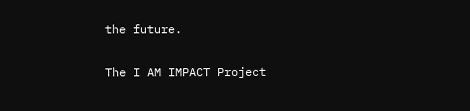the future.

The I AM IMPACT Project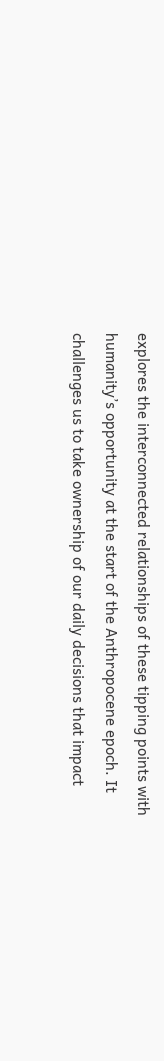explores the interconnected relationships of these tipping points with humanity’s opportunity at the start of the Anthropocene epoch. It challenges us to take ownership of our daily decisions that impact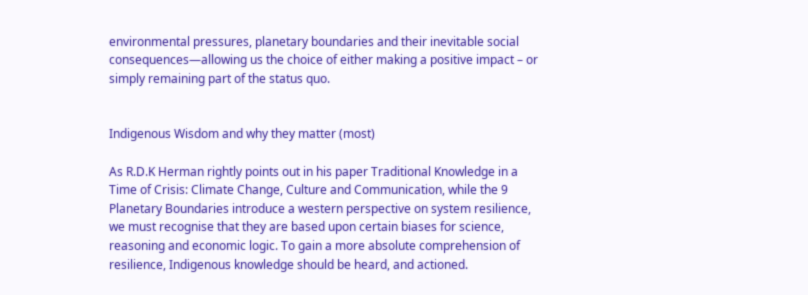environmental pressures, planetary boundaries and their inevitable social consequences—allowing us the choice of either making a positive impact – or simply remaining part of the status quo.


Indigenous Wisdom and why they matter (most)

As R.D.K Herman rightly points out in his paper Traditional Knowledge in a Time of Crisis: Climate Change, Culture and Communication, while the 9 Planetary Boundaries introduce a western perspective on system resilience, we must recognise that they are based upon certain biases for science, reasoning and economic logic. To gain a more absolute comprehension of resilience, Indigenous knowledge should be heard, and actioned.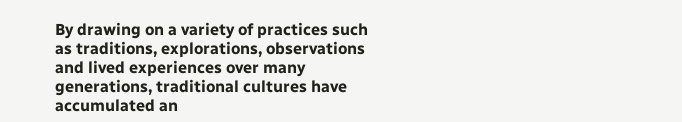By drawing on a variety of practices such as traditions, explorations, observations and lived experiences over many generations, traditional cultures have accumulated an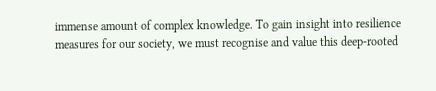immense amount of complex knowledge. To gain insight into resilience measures for our society, we must recognise and value this deep-rooted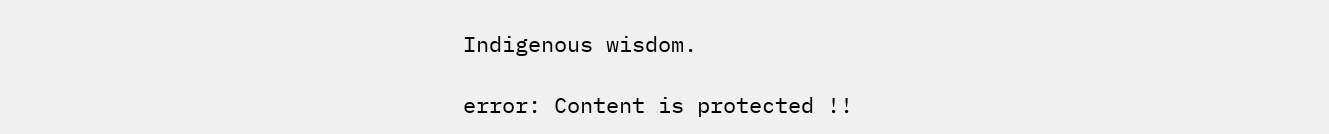Indigenous wisdom.

error: Content is protected !!